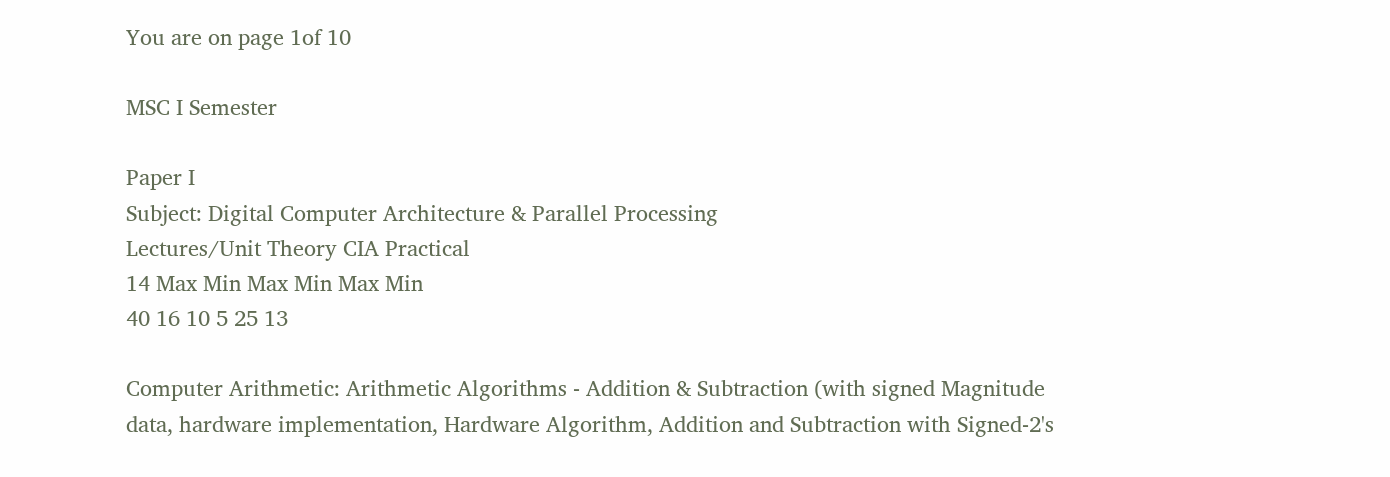You are on page 1of 10

MSC I Semester

Paper I
Subject: Digital Computer Architecture & Parallel Processing
Lectures/Unit Theory CIA Practical
14 Max Min Max Min Max Min
40 16 10 5 25 13

Computer Arithmetic: Arithmetic Algorithms - Addition & Subtraction (with signed Magnitude
data, hardware implementation, Hardware Algorithm, Addition and Subtraction with Signed-2's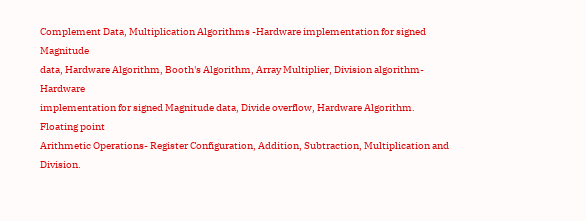Complement Data, Multiplication Algorithms -Hardware implementation for signed Magnitude
data, Hardware Algorithm, Booth's Algorithm, Array Multiplier, Division algorithm- Hardware
implementation for signed Magnitude data, Divide overflow, Hardware Algorithm. Floating point
Arithmetic Operations- Register Configuration, Addition, Subtraction, Multiplication and Division.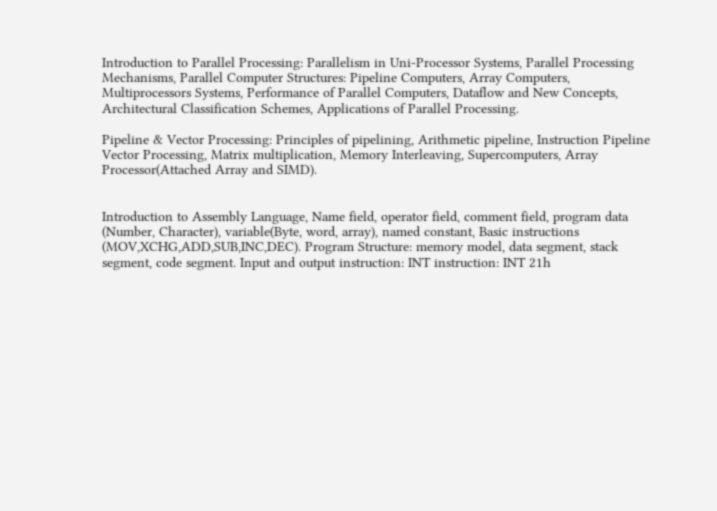Introduction to Parallel Processing: Parallelism in Uni-Processor Systems, Parallel Processing
Mechanisms, Parallel Computer Structures: Pipeline Computers, Array Computers,
Multiprocessors Systems, Performance of Parallel Computers, Dataflow and New Concepts,
Architectural Classification Schemes, Applications of Parallel Processing.

Pipeline & Vector Processing: Principles of pipelining, Arithmetic pipeline, Instruction Pipeline
Vector Processing, Matrix multiplication, Memory Interleaving, Supercomputers, Array
Processor(Attached Array and SIMD).


Introduction to Assembly Language, Name field, operator field, comment field, program data
(Number, Character), variable(Byte, word, array), named constant, Basic instructions
(MOV,XCHG,ADD,SUB,INC,DEC). Program Structure: memory model, data segment, stack
segment, code segment. Input and output instruction: INT instruction: INT 21h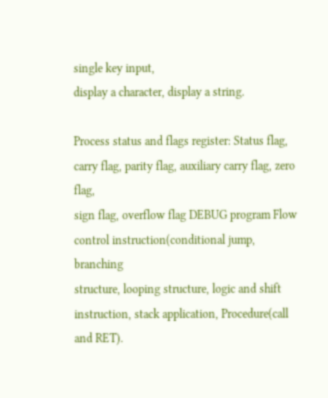single key input,
display a character, display a string.

Process status and flags register: Status flag, carry flag, parity flag, auxiliary carry flag, zero flag,
sign flag, overflow flag DEBUG program Flow control instruction(conditional jump, branching
structure, looping structure, logic and shift instruction, stack application, Procedure(call and RET).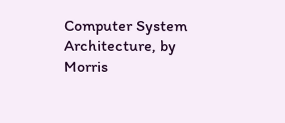Computer System Architecture, by Morris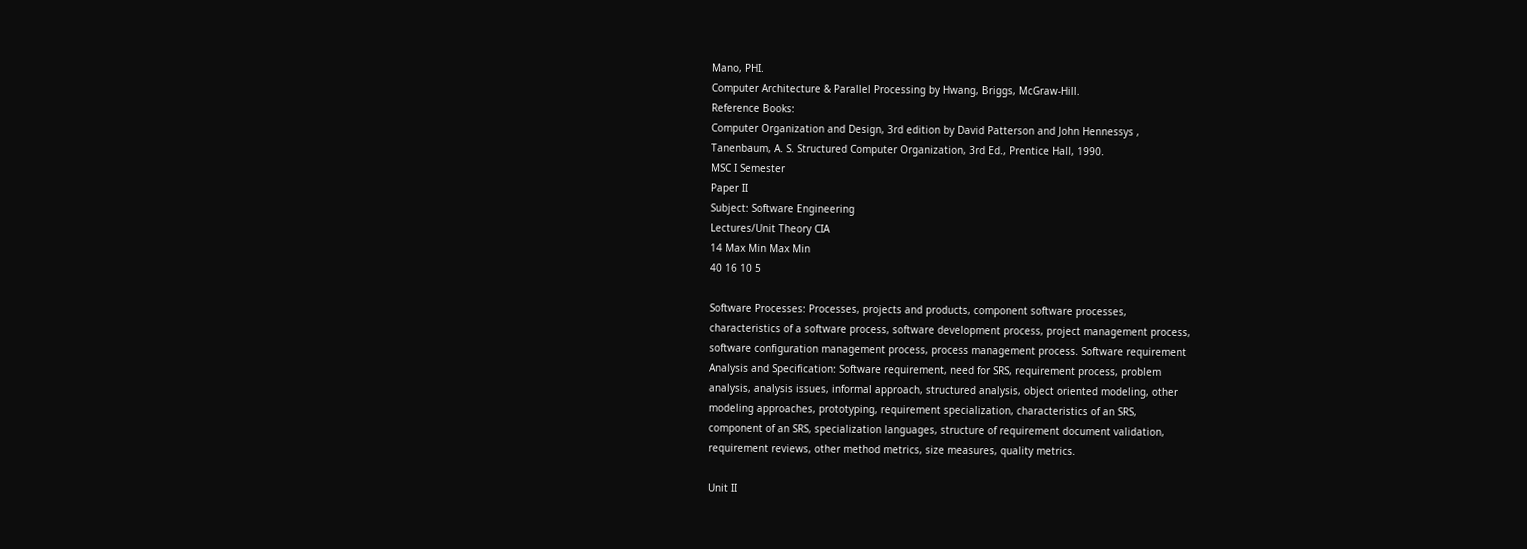Mano, PHI.
Computer Architecture & Parallel Processing by Hwang, Briggs, McGraw-Hill.
Reference Books:
Computer Organization and Design, 3rd edition by David Patterson and John Hennessys ,
Tanenbaum, A. S. Structured Computer Organization, 3rd Ed., Prentice Hall, 1990.
MSC I Semester
Paper II
Subject: Software Engineering
Lectures/Unit Theory CIA
14 Max Min Max Min
40 16 10 5

Software Processes: Processes, projects and products, component software processes,
characteristics of a software process, software development process, project management process,
software configuration management process, process management process. Software requirement
Analysis and Specification: Software requirement, need for SRS, requirement process, problem
analysis, analysis issues, informal approach, structured analysis, object oriented modeling, other
modeling approaches, prototyping, requirement specialization, characteristics of an SRS,
component of an SRS, specialization languages, structure of requirement document validation,
requirement reviews, other method metrics, size measures, quality metrics.

Unit II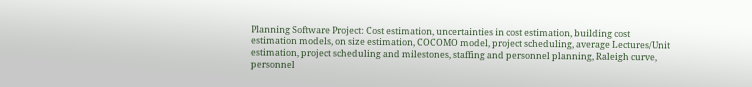Planning Software Project: Cost estimation, uncertainties in cost estimation, building cost
estimation models, on size estimation, COCOMO model, project scheduling, average Lectures/Unit
estimation, project scheduling and milestones, staffing and personnel planning, Raleigh curve,
personnel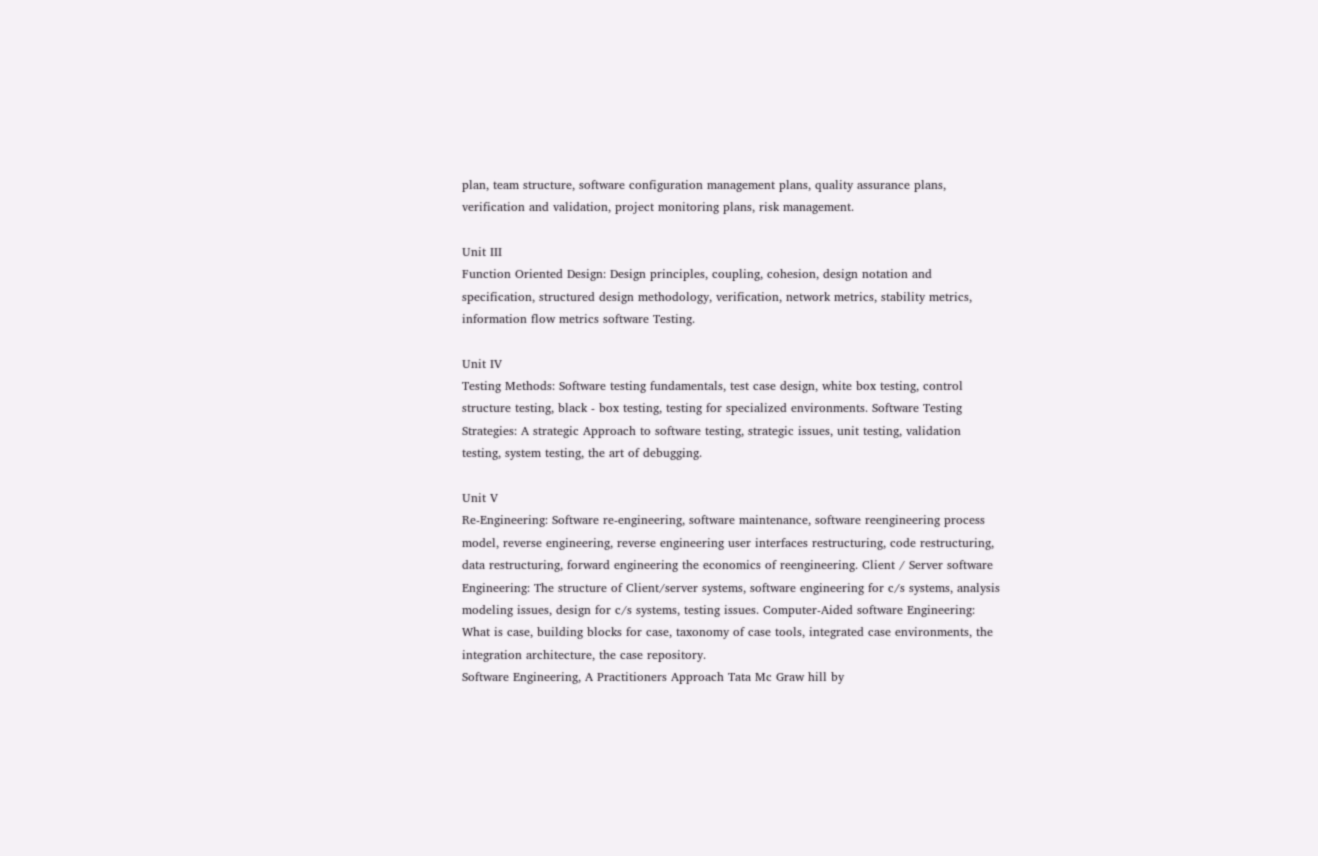plan, team structure, software configuration management plans, quality assurance plans,
verification and validation, project monitoring plans, risk management.

Unit III
Function Oriented Design: Design principles, coupling, cohesion, design notation and
specification, structured design methodology, verification, network metrics, stability metrics,
information flow metrics software Testing.

Unit IV
Testing Methods: Software testing fundamentals, test case design, white box testing, control
structure testing, black - box testing, testing for specialized environments. Software Testing
Strategies: A strategic Approach to software testing, strategic issues, unit testing, validation
testing, system testing, the art of debugging.

Unit V
Re-Engineering: Software re-engineering, software maintenance, software reengineering process
model, reverse engineering, reverse engineering user interfaces restructuring, code restructuring,
data restructuring, forward engineering the economics of reengineering. Client / Server software
Engineering: The structure of Client/server systems, software engineering for c/s systems, analysis
modeling issues, design for c/s systems, testing issues. Computer-Aided software Engineering:
What is case, building blocks for case, taxonomy of case tools, integrated case environments, the
integration architecture, the case repository.
Software Engineering, A Practitioners Approach Tata Mc Graw hill by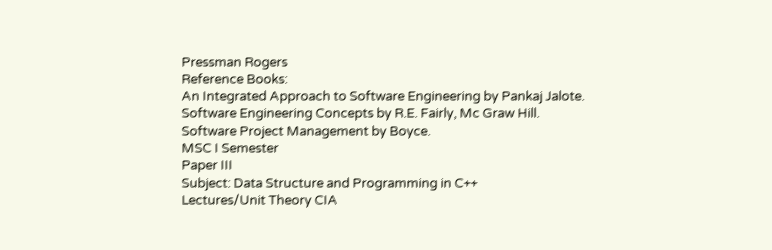Pressman Rogers
Reference Books:
An Integrated Approach to Software Engineering by Pankaj Jalote.
Software Engineering Concepts by R.E. Fairly, Mc Graw Hill.
Software Project Management by Boyce.
MSC I Semester
Paper III
Subject: Data Structure and Programming in C++
Lectures/Unit Theory CIA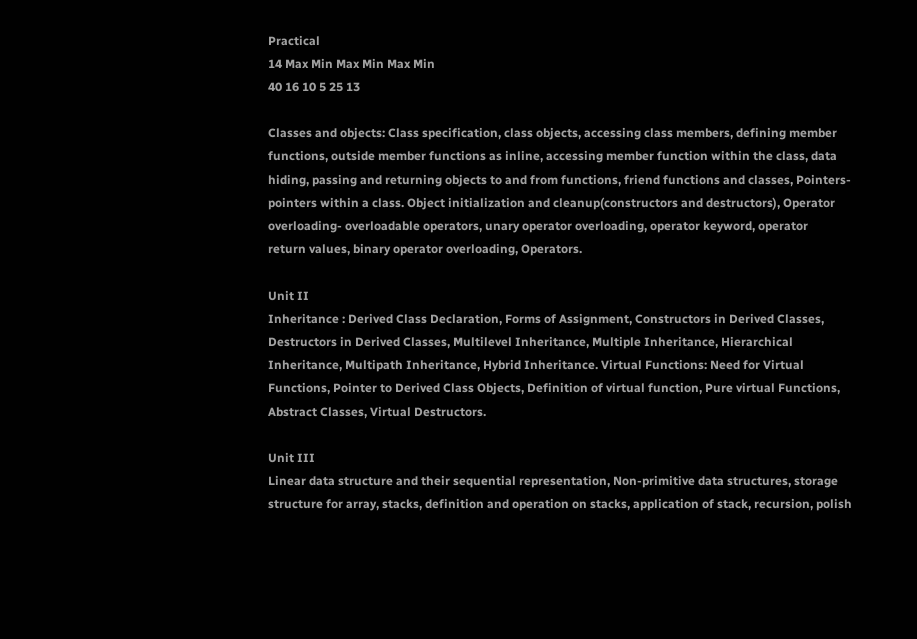Practical
14 Max Min Max Min Max Min
40 16 10 5 25 13

Classes and objects: Class specification, class objects, accessing class members, defining member
functions, outside member functions as inline, accessing member function within the class, data
hiding, passing and returning objects to and from functions, friend functions and classes, Pointers-
pointers within a class. Object initialization and cleanup(constructors and destructors), Operator
overloading- overloadable operators, unary operator overloading, operator keyword, operator
return values, binary operator overloading, Operators.

Unit II
Inheritance : Derived Class Declaration, Forms of Assignment, Constructors in Derived Classes,
Destructors in Derived Classes, Multilevel Inheritance, Multiple Inheritance, Hierarchical
Inheritance, Multipath Inheritance, Hybrid Inheritance. Virtual Functions: Need for Virtual
Functions, Pointer to Derived Class Objects, Definition of virtual function, Pure virtual Functions,
Abstract Classes, Virtual Destructors.

Unit III
Linear data structure and their sequential representation, Non-primitive data structures, storage
structure for array, stacks, definition and operation on stacks, application of stack, recursion, polish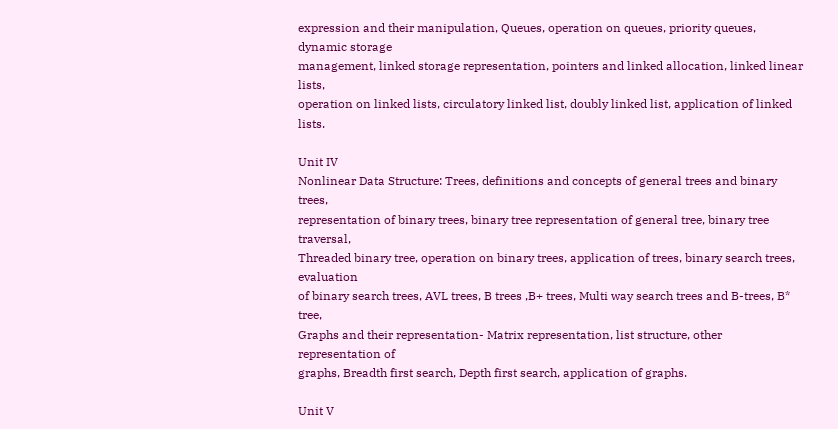expression and their manipulation, Queues, operation on queues, priority queues, dynamic storage
management, linked storage representation, pointers and linked allocation, linked linear lists,
operation on linked lists, circulatory linked list, doubly linked list, application of linked lists.

Unit IV
Nonlinear Data Structure: Trees, definitions and concepts of general trees and binary trees,
representation of binary trees, binary tree representation of general tree, binary tree traversal,
Threaded binary tree, operation on binary trees, application of trees, binary search trees, evaluation
of binary search trees, AVL trees, B trees ,B+ trees, Multi way search trees and B-trees, B* tree,
Graphs and their representation- Matrix representation, list structure, other representation of
graphs, Breadth first search, Depth first search, application of graphs.

Unit V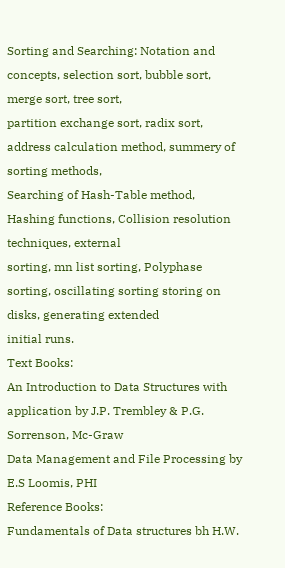Sorting and Searching: Notation and concepts, selection sort, bubble sort, merge sort, tree sort,
partition exchange sort, radix sort, address calculation method, summery of sorting methods,
Searching of Hash-Table method, Hashing functions, Collision resolution techniques, external
sorting, mn list sorting, Polyphase sorting, oscillating sorting storing on disks, generating extended
initial runs.
Text Books:
An Introduction to Data Structures with application by J.P. Trembley & P.G. Sorrenson, Mc-Graw
Data Management and File Processing by E.S Loomis, PHI
Reference Books:
Fundamentals of Data structures bh H.W.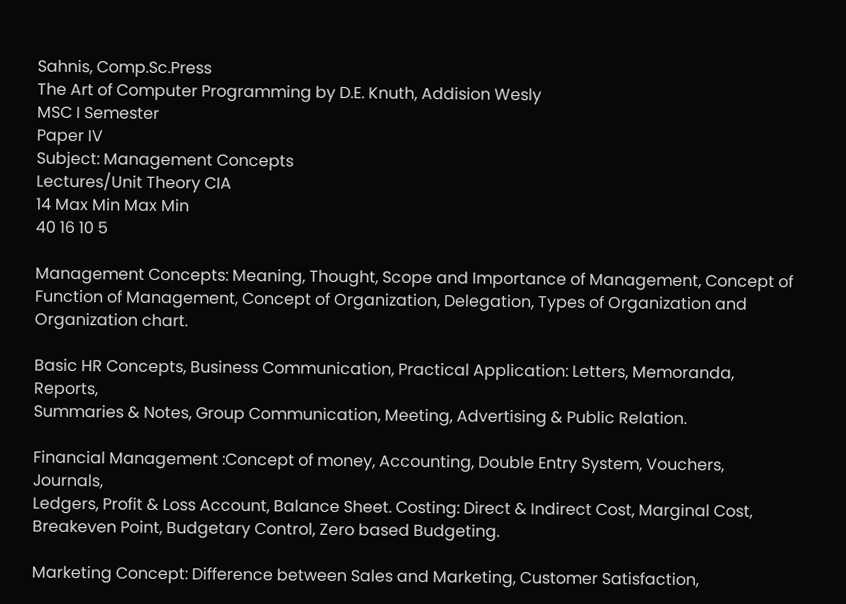Sahnis, Comp.Sc.Press
The Art of Computer Programming by D.E. Knuth, Addision Wesly
MSC I Semester
Paper IV
Subject: Management Concepts
Lectures/Unit Theory CIA
14 Max Min Max Min
40 16 10 5

Management Concepts: Meaning, Thought, Scope and Importance of Management, Concept of
Function of Management, Concept of Organization, Delegation, Types of Organization and
Organization chart.

Basic HR Concepts, Business Communication, Practical Application: Letters, Memoranda, Reports,
Summaries & Notes, Group Communication, Meeting, Advertising & Public Relation.

Financial Management :Concept of money, Accounting, Double Entry System, Vouchers, Journals,
Ledgers, Profit & Loss Account, Balance Sheet. Costing: Direct & Indirect Cost, Marginal Cost,
Breakeven Point, Budgetary Control, Zero based Budgeting.

Marketing Concept: Difference between Sales and Marketing, Customer Satisfaction,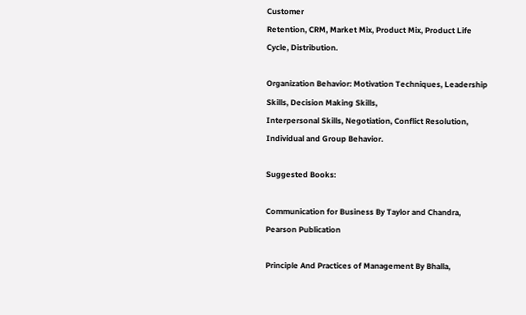Customer
Retention, CRM, Market Mix, Product Mix, Product Life Cycle, Distribution.

Organization Behavior: Motivation Techniques, Leadership Skills, Decision Making Skills,
Interpersonal Skills, Negotiation, Conflict Resolution, Individual and Group Behavior.

Suggested Books:

Communication for Business By Taylor and Chandra, Pearson Publication

Principle And Practices of Management By Bhalla,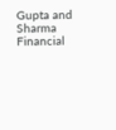Gupta and Sharma
Financial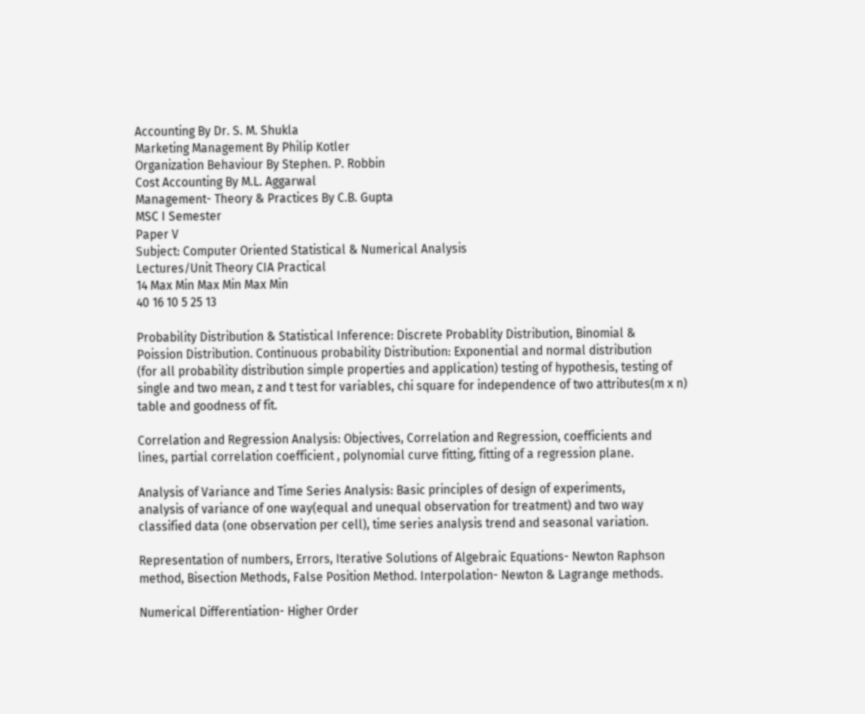Accounting By Dr. S. M. Shukla
Marketing Management By Philip Kotler
Organization Behaviour By Stephen. P. Robbin
Cost Accounting By M.L. Aggarwal
Management- Theory & Practices By C.B. Gupta
MSC I Semester
Paper V
Subject: Computer Oriented Statistical & Numerical Analysis
Lectures/Unit Theory CIA Practical
14 Max Min Max Min Max Min
40 16 10 5 25 13

Probability Distribution & Statistical Inference: Discrete Probablity Distribution, Binomial &
Poission Distribution. Continuous probability Distribution: Exponential and normal distribution
(for all probability distribution simple properties and application) testing of hypothesis, testing of
single and two mean, z and t test for variables, chi square for independence of two attributes(m x n)
table and goodness of fit.

Correlation and Regression Analysis: Objectives, Correlation and Regression, coefficients and
lines, partial correlation coefficient , polynomial curve fitting, fitting of a regression plane.

Analysis of Variance and Time Series Analysis: Basic principles of design of experiments,
analysis of variance of one way(equal and unequal observation for treatment) and two way
classified data (one observation per cell), time series analysis trend and seasonal variation.

Representation of numbers, Errors, Iterative Solutions of Algebraic Equations- Newton Raphson
method, Bisection Methods, False Position Method. Interpolation- Newton & Lagrange methods.

Numerical Differentiation- Higher Order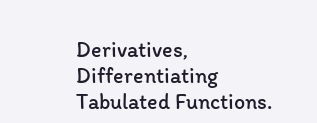Derivatives, Differentiating Tabulated Functions.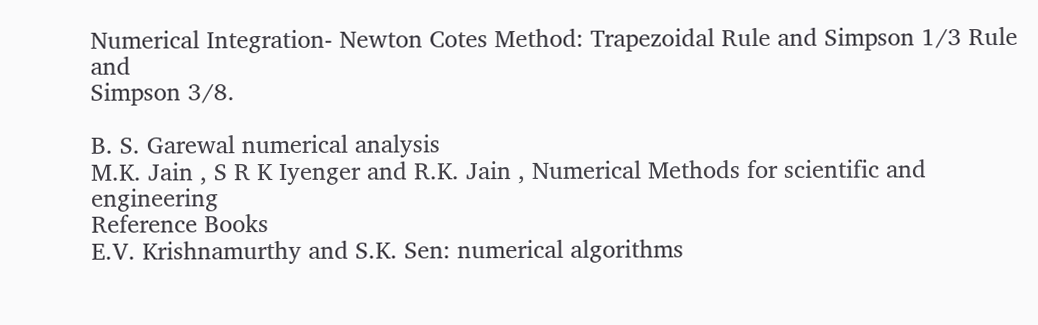Numerical Integration- Newton Cotes Method: Trapezoidal Rule and Simpson 1/3 Rule and
Simpson 3/8.

B. S. Garewal numerical analysis
M.K. Jain , S R K Iyenger and R.K. Jain , Numerical Methods for scientific and engineering
Reference Books
E.V. Krishnamurthy and S.K. Sen: numerical algorithms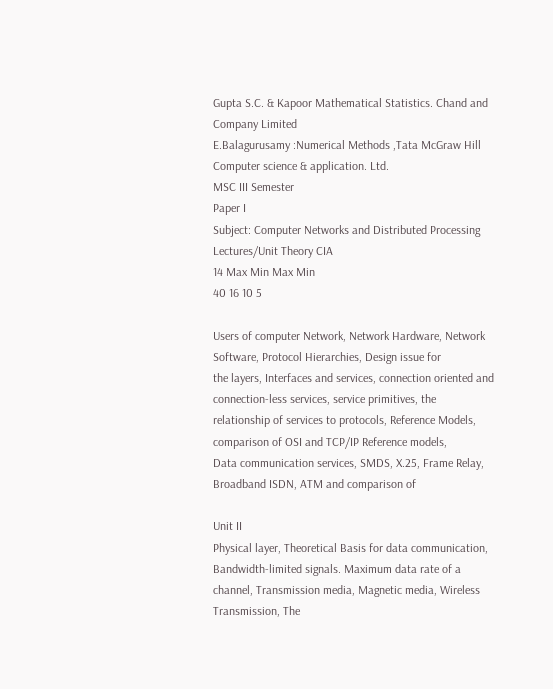Gupta S.C. & Kapoor Mathematical Statistics. Chand and Company Limited
E.Balagurusamy :Numerical Methods ,Tata McGraw Hill Computer science & application. Ltd.
MSC III Semester
Paper I
Subject: Computer Networks and Distributed Processing
Lectures/Unit Theory CIA
14 Max Min Max Min
40 16 10 5

Users of computer Network, Network Hardware, Network Software, Protocol Hierarchies, Design issue for
the layers, Interfaces and services, connection oriented and connection-less services, service primitives, the
relationship of services to protocols, Reference Models, comparison of OSI and TCP/IP Reference models,
Data communication services, SMDS, X.25, Frame Relay, Broadband ISDN, ATM and comparison of

Unit II
Physical layer, Theoretical Basis for data communication, Bandwidth-limited signals. Maximum data rate of a
channel, Transmission media, Magnetic media, Wireless Transmission, The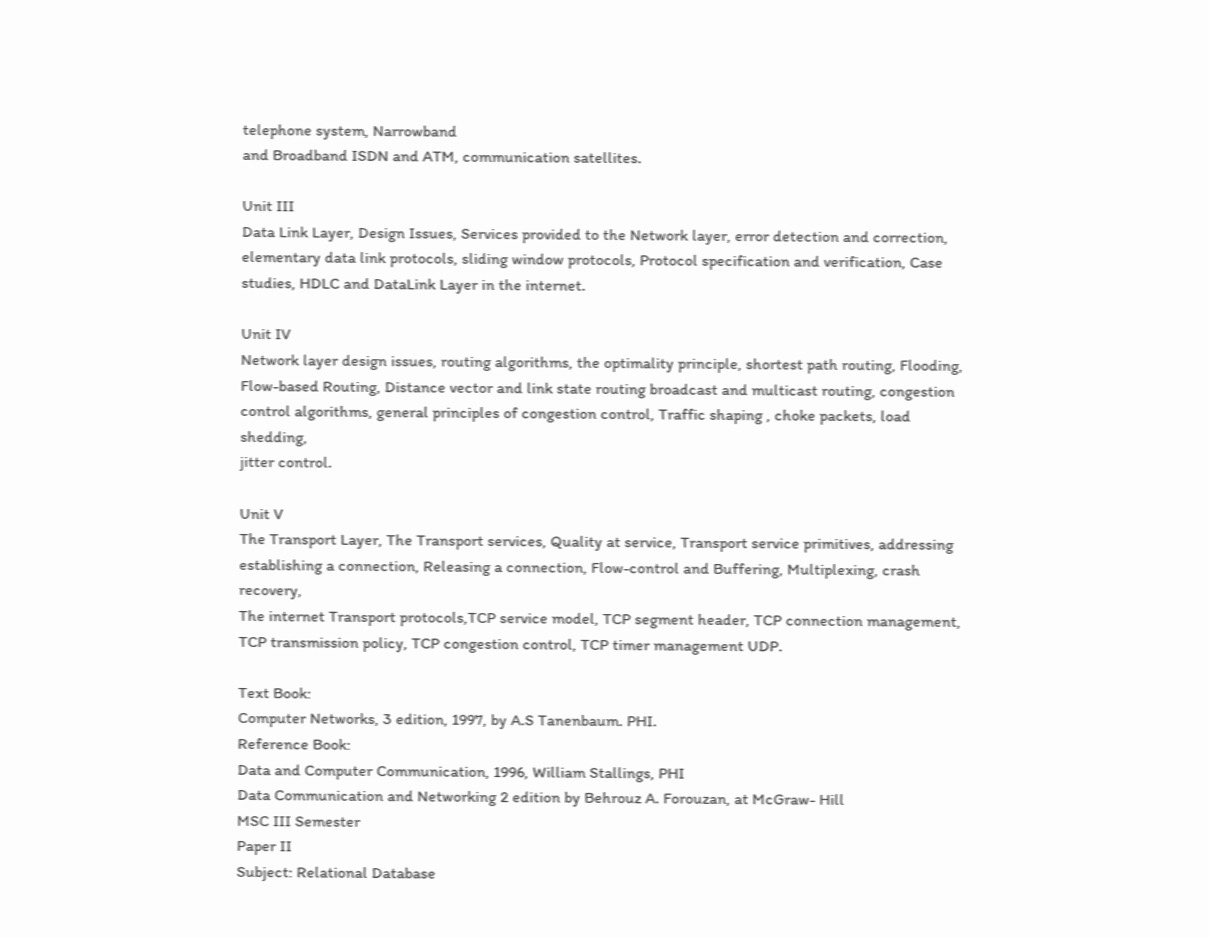telephone system, Narrowband
and Broadband ISDN and ATM, communication satellites.

Unit III
Data Link Layer, Design Issues, Services provided to the Network layer, error detection and correction,
elementary data link protocols, sliding window protocols, Protocol specification and verification, Case
studies, HDLC and DataLink Layer in the internet.

Unit IV
Network layer design issues, routing algorithms, the optimality principle, shortest path routing, Flooding,
Flow-based Routing, Distance vector and link state routing broadcast and multicast routing, congestion
control algorithms, general principles of congestion control, Traffic shaping , choke packets, load shedding,
jitter control.

Unit V
The Transport Layer, The Transport services, Quality at service, Transport service primitives, addressing
establishing a connection, Releasing a connection, Flow-control and Buffering, Multiplexing, crash recovery,
The internet Transport protocols,TCP service model, TCP segment header, TCP connection management,
TCP transmission policy, TCP congestion control, TCP timer management UDP.

Text Book:
Computer Networks, 3 edition, 1997, by A.S Tanenbaum. PHI.
Reference Book:
Data and Computer Communication, 1996, William Stallings, PHI
Data Communication and Networking 2 edition by Behrouz A. Forouzan, at McGraw- Hill
MSC III Semester
Paper II
Subject: Relational Database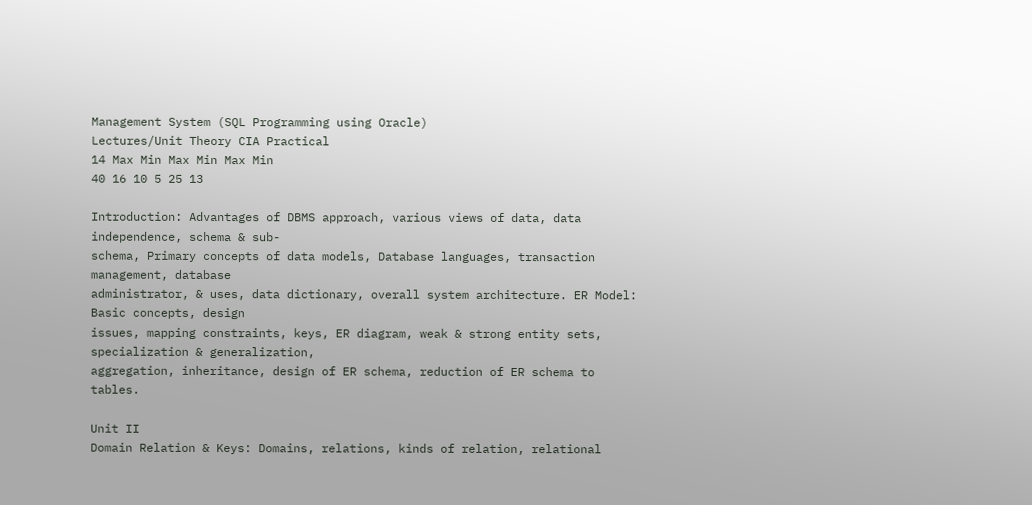Management System (SQL Programming using Oracle)
Lectures/Unit Theory CIA Practical
14 Max Min Max Min Max Min
40 16 10 5 25 13

Introduction: Advantages of DBMS approach, various views of data, data independence, schema & sub-
schema, Primary concepts of data models, Database languages, transaction management, database
administrator, & uses, data dictionary, overall system architecture. ER Model: Basic concepts, design
issues, mapping constraints, keys, ER diagram, weak & strong entity sets, specialization & generalization,
aggregation, inheritance, design of ER schema, reduction of ER schema to tables.

Unit II
Domain Relation & Keys: Domains, relations, kinds of relation, relational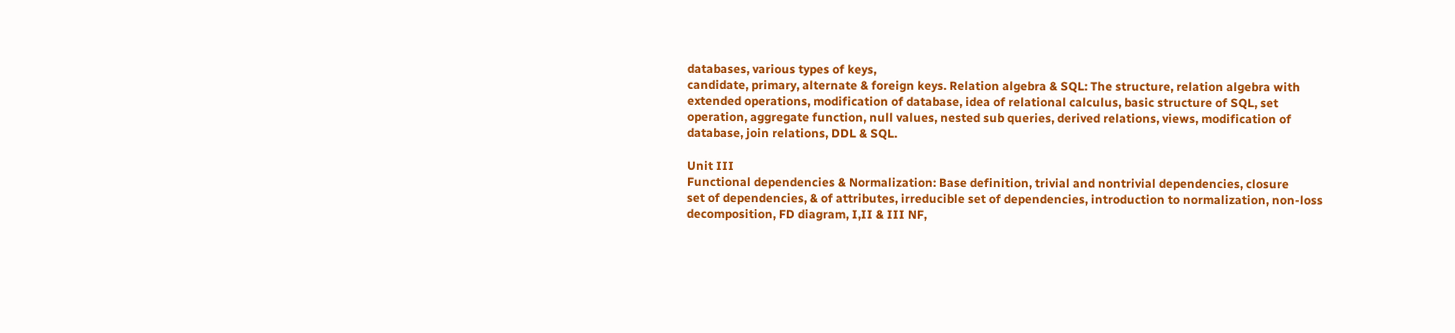databases, various types of keys,
candidate, primary, alternate & foreign keys. Relation algebra & SQL: The structure, relation algebra with
extended operations, modification of database, idea of relational calculus, basic structure of SQL, set
operation, aggregate function, null values, nested sub queries, derived relations, views, modification of
database, join relations, DDL & SQL.

Unit III
Functional dependencies & Normalization: Base definition, trivial and nontrivial dependencies, closure
set of dependencies, & of attributes, irreducible set of dependencies, introduction to normalization, non-loss
decomposition, FD diagram, I,II & III NF,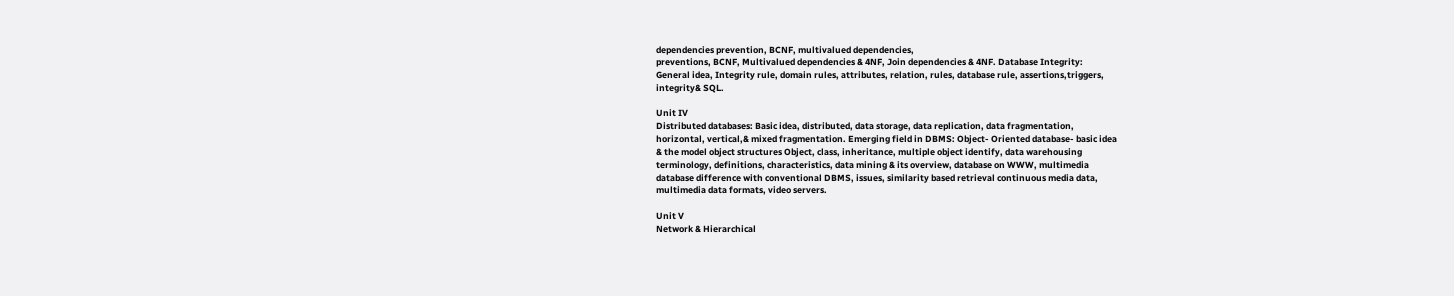dependencies prevention, BCNF, multivalued dependencies,
preventions, BCNF, Multivalued dependencies & 4NF, Join dependencies & 4NF. Database Integrity:
General idea, Integrity rule, domain rules, attributes, relation, rules, database rule, assertions,triggers,
integrity& SQL.

Unit IV
Distributed databases: Basic idea, distributed, data storage, data replication, data fragmentation,
horizontal, vertical,& mixed fragmentation. Emerging field in DBMS: Object- Oriented database- basic idea
& the model object structures Object, class, inheritance, multiple object identify, data warehousing
terminology, definitions, characteristics, data mining & its overview, database on WWW, multimedia
database difference with conventional DBMS, issues, similarity based retrieval continuous media data,
multimedia data formats, video servers.

Unit V
Network & Hierarchical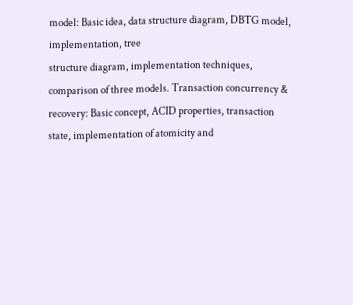model: Basic idea, data structure diagram, DBTG model, implementation, tree
structure diagram, implementation techniques, comparison of three models. Transaction concurrency &
recovery: Basic concept, ACID properties, transaction state, implementation of atomicity and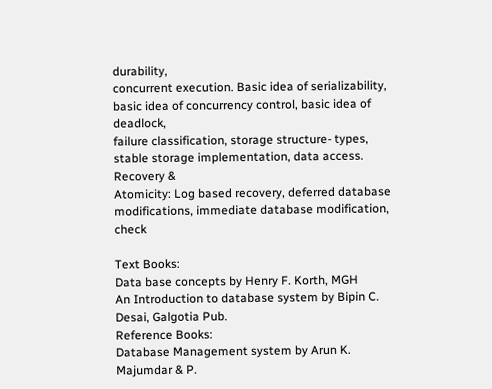durability,
concurrent execution. Basic idea of serializability, basic idea of concurrency control, basic idea of deadlock,
failure classification, storage structure- types, stable storage implementation, data access. Recovery &
Atomicity: Log based recovery, deferred database modifications, immediate database modification, check

Text Books:
Data base concepts by Henry F. Korth, MGH
An Introduction to database system by Bipin C. Desai, Galgotia Pub.
Reference Books:
Database Management system by Arun K. Majumdar & P.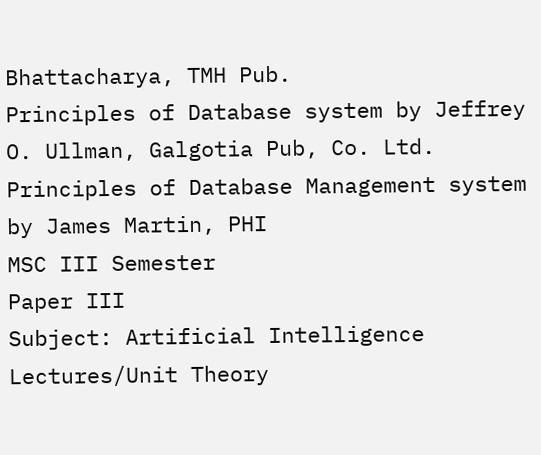Bhattacharya, TMH Pub.
Principles of Database system by Jeffrey O. Ullman, Galgotia Pub, Co. Ltd.
Principles of Database Management system by James Martin, PHI
MSC III Semester
Paper III
Subject: Artificial Intelligence
Lectures/Unit Theory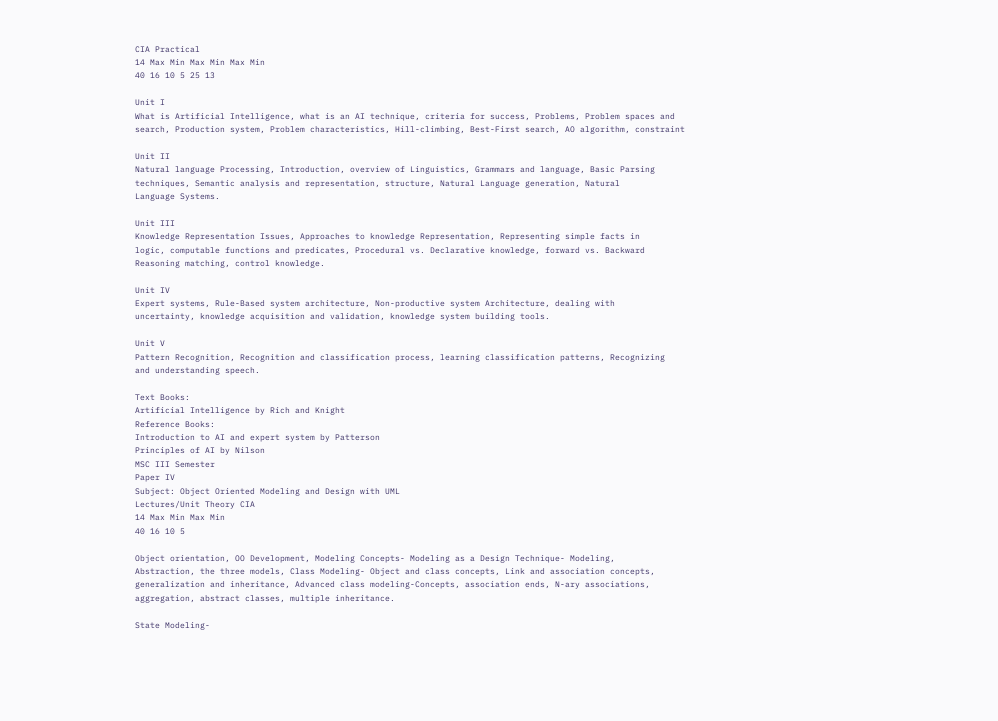CIA Practical
14 Max Min Max Min Max Min
40 16 10 5 25 13

Unit I
What is Artificial Intelligence, what is an AI technique, criteria for success, Problems, Problem spaces and
search, Production system, Problem characteristics, Hill-climbing, Best-First search, AO algorithm, constraint

Unit II
Natural language Processing, Introduction, overview of Linguistics, Grammars and language, Basic Parsing
techniques, Semantic analysis and representation, structure, Natural Language generation, Natural
Language Systems.

Unit III
Knowledge Representation Issues, Approaches to knowledge Representation, Representing simple facts in
logic, computable functions and predicates, Procedural vs. Declarative knowledge, forward vs. Backward
Reasoning matching, control knowledge.

Unit IV
Expert systems, Rule-Based system architecture, Non-productive system Architecture, dealing with
uncertainty, knowledge acquisition and validation, knowledge system building tools.

Unit V
Pattern Recognition, Recognition and classification process, learning classification patterns, Recognizing
and understanding speech.

Text Books:
Artificial Intelligence by Rich and Knight
Reference Books:
Introduction to AI and expert system by Patterson
Principles of AI by Nilson
MSC III Semester
Paper IV
Subject: Object Oriented Modeling and Design with UML
Lectures/Unit Theory CIA
14 Max Min Max Min
40 16 10 5

Object orientation, OO Development, Modeling Concepts- Modeling as a Design Technique- Modeling,
Abstraction, the three models, Class Modeling- Object and class concepts, Link and association concepts,
generalization and inheritance, Advanced class modeling-Concepts, association ends, N-ary associations,
aggregation, abstract classes, multiple inheritance.

State Modeling-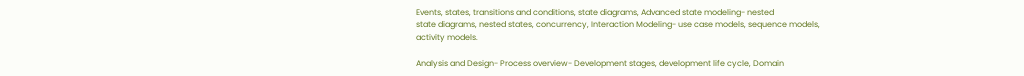Events, states, transitions and conditions, state diagrams, Advanced state modeling- nested
state diagrams, nested states, concurrency, Interaction Modeling- use case models, sequence models,
activity models.

Analysis and Design- Process overview- Development stages, development life cycle, Domain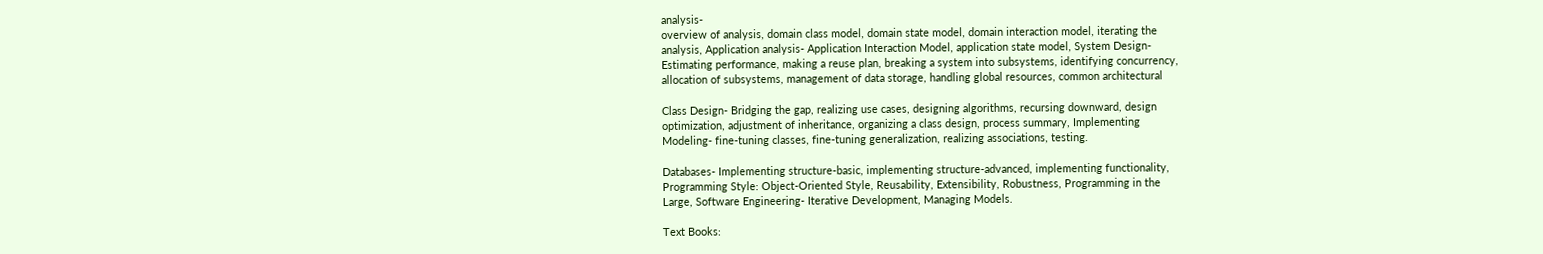analysis-
overview of analysis, domain class model, domain state model, domain interaction model, iterating the
analysis, Application analysis- Application Interaction Model, application state model, System Design-
Estimating performance, making a reuse plan, breaking a system into subsystems, identifying concurrency,
allocation of subsystems, management of data storage, handling global resources, common architectural

Class Design- Bridging the gap, realizing use cases, designing algorithms, recursing downward, design
optimization, adjustment of inheritance, organizing a class design, process summary, Implementing
Modeling- fine-tuning classes, fine-tuning generalization, realizing associations, testing.

Databases- Implementing structure-basic, implementing structure-advanced, implementing functionality,
Programming Style: Object-Oriented Style, Reusability, Extensibility, Robustness, Programming in the
Large, Software Engineering- Iterative Development, Managing Models.

Text Books: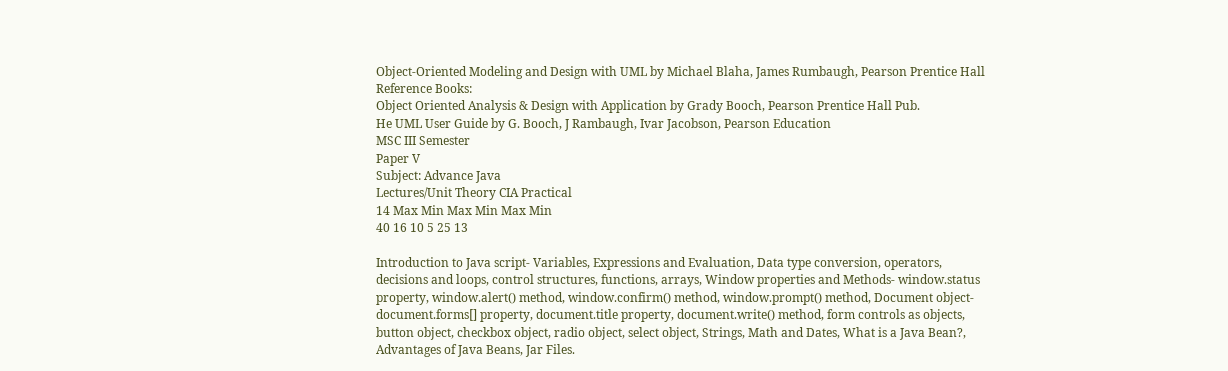Object-Oriented Modeling and Design with UML by Michael Blaha, James Rumbaugh, Pearson Prentice Hall
Reference Books:
Object Oriented Analysis & Design with Application by Grady Booch, Pearson Prentice Hall Pub.
He UML User Guide by G. Booch, J Rambaugh, Ivar Jacobson, Pearson Education
MSC III Semester
Paper V
Subject: Advance Java
Lectures/Unit Theory CIA Practical
14 Max Min Max Min Max Min
40 16 10 5 25 13

Introduction to Java script- Variables, Expressions and Evaluation, Data type conversion, operators,
decisions and loops, control structures, functions, arrays, Window properties and Methods- window.status
property, window.alert() method, window.confirm() method, window.prompt() method, Document object-
document.forms[] property, document.title property, document.write() method, form controls as objects,
button object, checkbox object, radio object, select object, Strings, Math and Dates, What is a Java Bean?,
Advantages of Java Beans, Jar Files.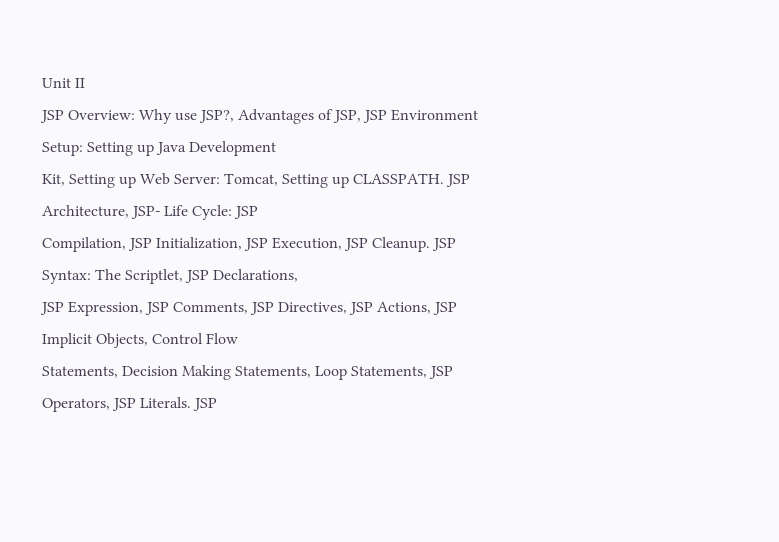Unit II
JSP Overview: Why use JSP?, Advantages of JSP, JSP Environment Setup: Setting up Java Development
Kit, Setting up Web Server: Tomcat, Setting up CLASSPATH. JSP Architecture, JSP- Life Cycle: JSP
Compilation, JSP Initialization, JSP Execution, JSP Cleanup. JSP Syntax: The Scriptlet, JSP Declarations,
JSP Expression, JSP Comments, JSP Directives, JSP Actions, JSP Implicit Objects, Control Flow
Statements, Decision Making Statements, Loop Statements, JSP Operators, JSP Literals. JSP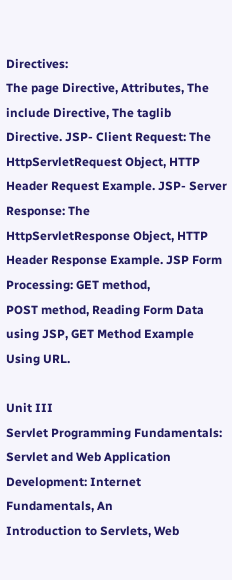Directives:
The page Directive, Attributes, The include Directive, The taglib Directive. JSP- Client Request: The
HttpServletRequest Object, HTTP Header Request Example. JSP- Server Response: The
HttpServletResponse Object, HTTP Header Response Example. JSP Form Processing: GET method,
POST method, Reading Form Data using JSP, GET Method Example Using URL.

Unit III
Servlet Programming Fundamentals: Servlet and Web Application Development: Internet Fundamentals, An
Introduction to Servlets, Web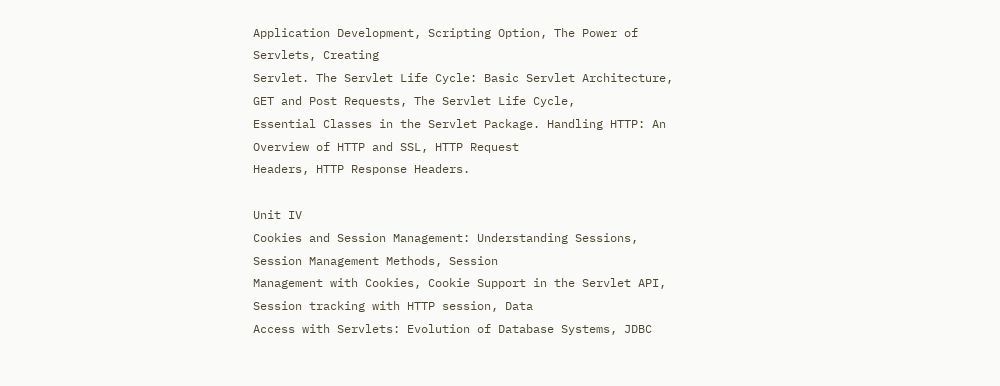Application Development, Scripting Option, The Power of Servlets, Creating
Servlet. The Servlet Life Cycle: Basic Servlet Architecture, GET and Post Requests, The Servlet Life Cycle,
Essential Classes in the Servlet Package. Handling HTTP: An Overview of HTTP and SSL, HTTP Request
Headers, HTTP Response Headers.

Unit IV
Cookies and Session Management: Understanding Sessions, Session Management Methods, Session
Management with Cookies, Cookie Support in the Servlet API, Session tracking with HTTP session, Data
Access with Servlets: Evolution of Database Systems, JDBC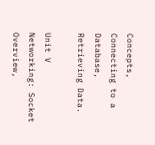Concepts, Connecting to a Database,
Retrieving Data.

Unit V
Networking: Socket Overview,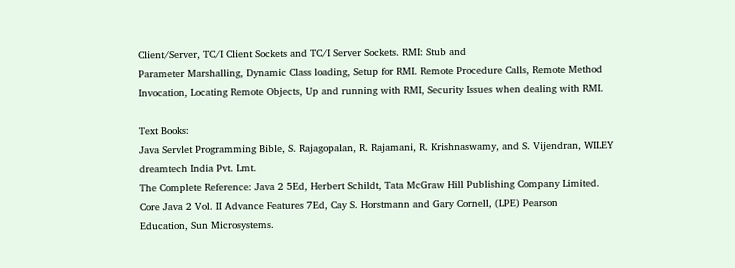Client/Server, TC/I Client Sockets and TC/I Server Sockets. RMI: Stub and
Parameter Marshalling, Dynamic Class loading, Setup for RMI. Remote Procedure Calls, Remote Method
Invocation, Locating Remote Objects, Up and running with RMI, Security Issues when dealing with RMI.

Text Books:
Java Servlet Programming Bible, S. Rajagopalan, R. Rajamani, R. Krishnaswamy, and S. Vijendran, WILEY
dreamtech India Pvt. Lmt.
The Complete Reference: Java 2 5Ed, Herbert Schildt, Tata McGraw Hill Publishing Company Limited.
Core Java 2 Vol. II Advance Features 7Ed, Cay S. Horstmann and Gary Cornell, (LPE) Pearson
Education, Sun Microsystems.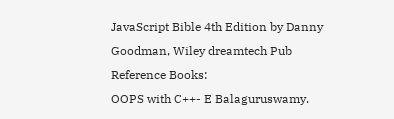JavaScript Bible 4th Edition by Danny Goodman, Wiley dreamtech Pub
Reference Books:
OOPS with C++- E Balaguruswamy.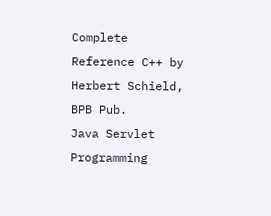Complete Reference C++ by Herbert Schield, BPB Pub.
Java Servlet Programming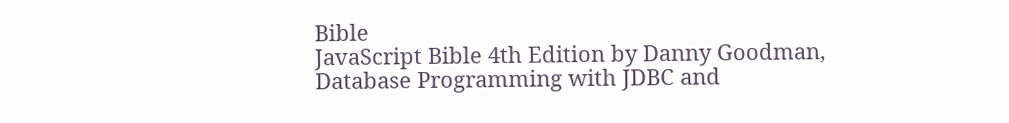Bible
JavaScript Bible 4th Edition by Danny Goodman,
Database Programming with JDBC and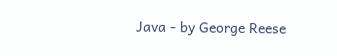Java - by George Reese